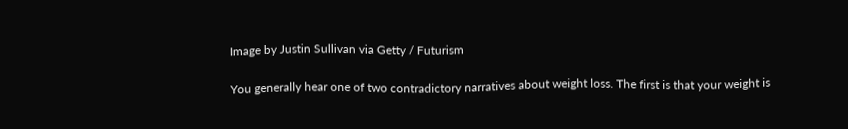Image by Justin Sullivan via Getty / Futurism

You generally hear one of two contradictory narratives about weight loss. The first is that your weight is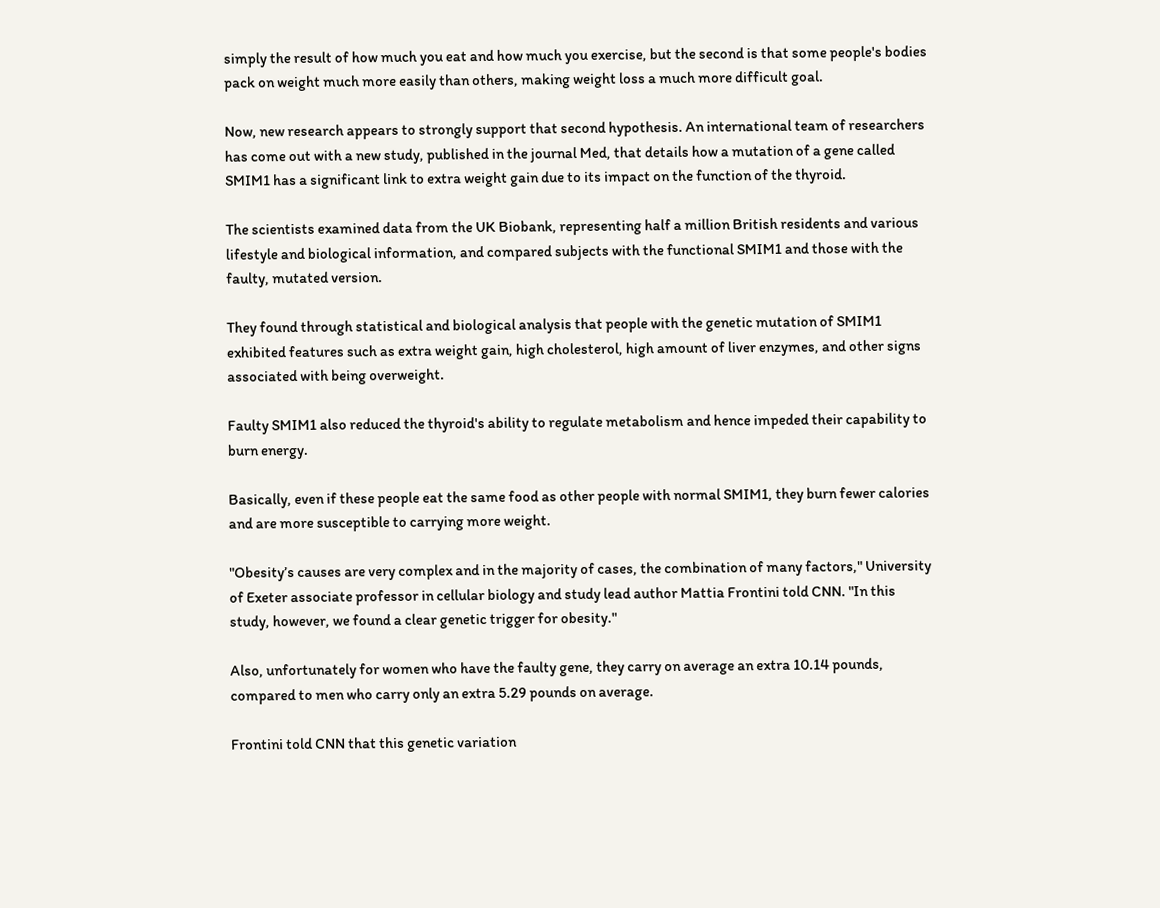simply the result of how much you eat and how much you exercise, but the second is that some people's bodies pack on weight much more easily than others, making weight loss a much more difficult goal.

Now, new research appears to strongly support that second hypothesis. An international team of researchers has come out with a new study, published in the journal Med, that details how a mutation of a gene called SMIM1 has a significant link to extra weight gain due to its impact on the function of the thyroid.

The scientists examined data from the UK Biobank, representing half a million British residents and various lifestyle and biological information, and compared subjects with the functional SMIM1 and those with the faulty, mutated version.

They found through statistical and biological analysis that people with the genetic mutation of SMIM1 exhibited features such as extra weight gain, high cholesterol, high amount of liver enzymes, and other signs associated with being overweight.

Faulty SMIM1 also reduced the thyroid's ability to regulate metabolism and hence impeded their capability to burn energy.

Basically, even if these people eat the same food as other people with normal SMIM1, they burn fewer calories and are more susceptible to carrying more weight.

"Obesity’s causes are very complex and in the majority of cases, the combination of many factors," University of Exeter associate professor in cellular biology and study lead author Mattia Frontini told CNN. "In this study, however, we found a clear genetic trigger for obesity."

Also, unfortunately for women who have the faulty gene, they carry on average an extra 10.14 pounds, compared to men who carry only an extra 5.29 pounds on average.

Frontini told CNN that this genetic variation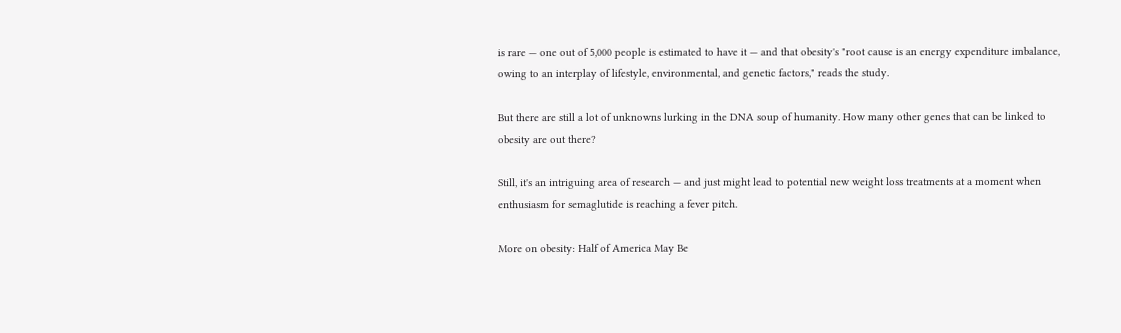is rare — one out of 5,000 people is estimated to have it — and that obesity's "root cause is an energy expenditure imbalance, owing to an interplay of lifestyle, environmental, and genetic factors," reads the study.

But there are still a lot of unknowns lurking in the DNA soup of humanity. How many other genes that can be linked to obesity are out there?

Still, it's an intriguing area of research — and just might lead to potential new weight loss treatments at a moment when enthusiasm for semaglutide is reaching a fever pitch.

More on obesity: Half of America May Be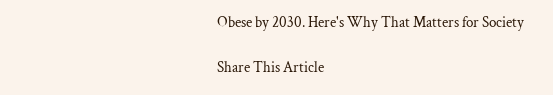Obese by 2030. Here's Why That Matters for Society

Share This Article